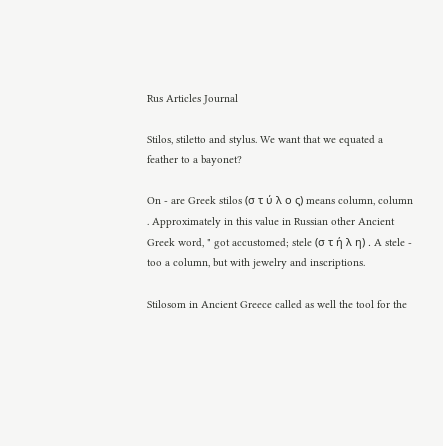Rus Articles Journal

Stilos, stiletto and stylus. We want that we equated a feather to a bayonet?

On - are Greek stilos (σ τ ύ λ ο ς) means column, column . Approximately in this value in Russian other Ancient Greek word, " got accustomed; stele (σ τ ή λ η) . A stele - too a column, but with jewelry and inscriptions.

Stilosom in Ancient Greece called as well the tool for the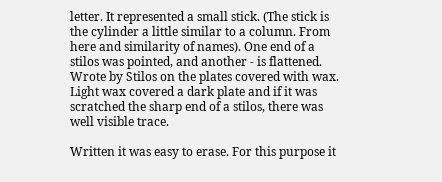letter. It represented a small stick. (The stick is the cylinder a little similar to a column. From here and similarity of names). One end of a stilos was pointed, and another - is flattened. Wrote by Stilos on the plates covered with wax. Light wax covered a dark plate and if it was scratched the sharp end of a stilos, there was well visible trace.

Written it was easy to erase. For this purpose it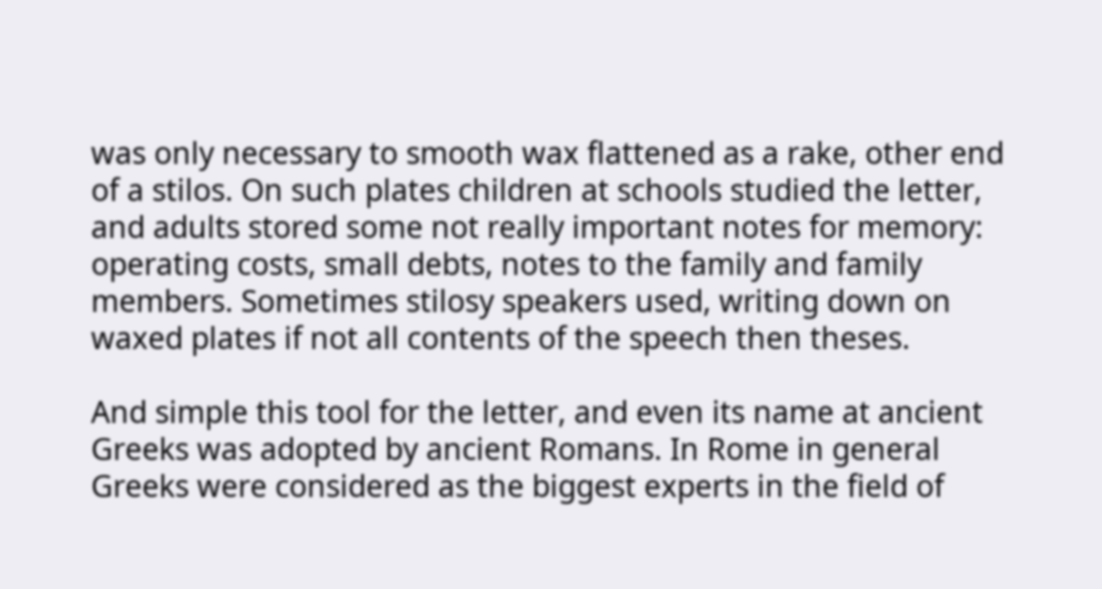was only necessary to smooth wax flattened as a rake, other end of a stilos. On such plates children at schools studied the letter, and adults stored some not really important notes for memory: operating costs, small debts, notes to the family and family members. Sometimes stilosy speakers used, writing down on waxed plates if not all contents of the speech then theses.

And simple this tool for the letter, and even its name at ancient Greeks was adopted by ancient Romans. In Rome in general Greeks were considered as the biggest experts in the field of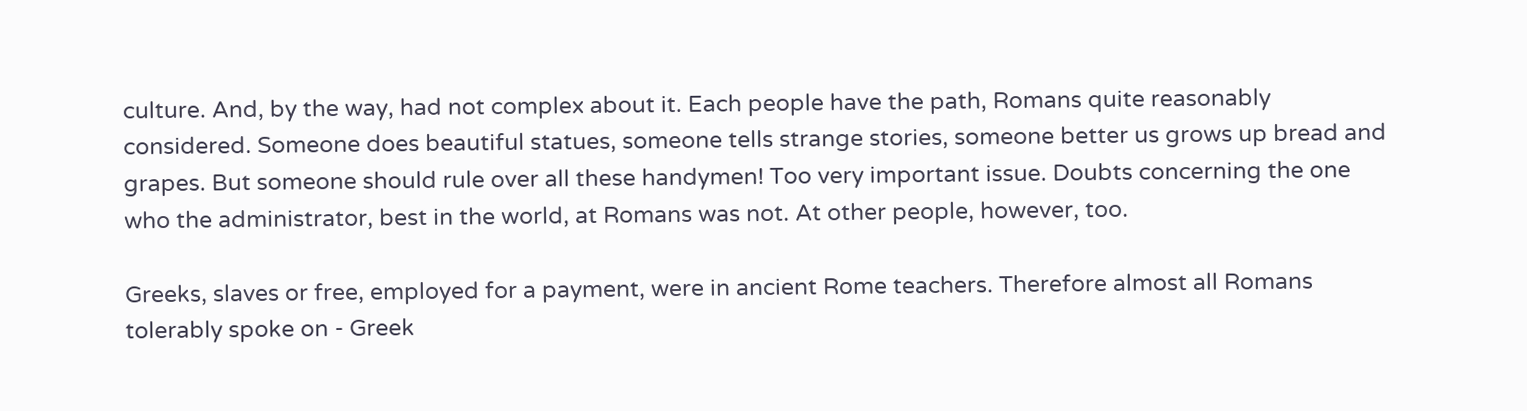culture. And, by the way, had not complex about it. Each people have the path, Romans quite reasonably considered. Someone does beautiful statues, someone tells strange stories, someone better us grows up bread and grapes. But someone should rule over all these handymen! Too very important issue. Doubts concerning the one who the administrator, best in the world, at Romans was not. At other people, however, too.

Greeks, slaves or free, employed for a payment, were in ancient Rome teachers. Therefore almost all Romans tolerably spoke on - Greek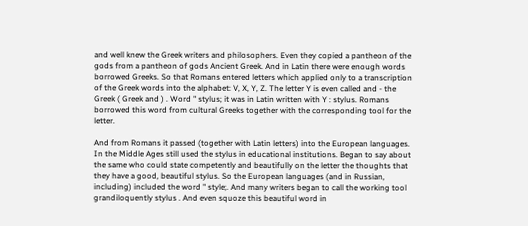and well knew the Greek writers and philosophers. Even they copied a pantheon of the gods from a pantheon of gods Ancient Greek. And in Latin there were enough words borrowed Greeks. So that Romans entered letters which applied only to a transcription of the Greek words into the alphabet: V, X, Y, Z. The letter Y is even called and - the Greek ( Greek and ) . Word " stylus; it was in Latin written with Y : stylus. Romans borrowed this word from cultural Greeks together with the corresponding tool for the letter.

And from Romans it passed (together with Latin letters) into the European languages. In the Middle Ages still used the stylus in educational institutions. Began to say about the same who could state competently and beautifully on the letter the thoughts that they have a good, beautiful stylus. So the European languages (and in Russian, including) included the word " style;. And many writers began to call the working tool grandiloquently stylus . And even squoze this beautiful word in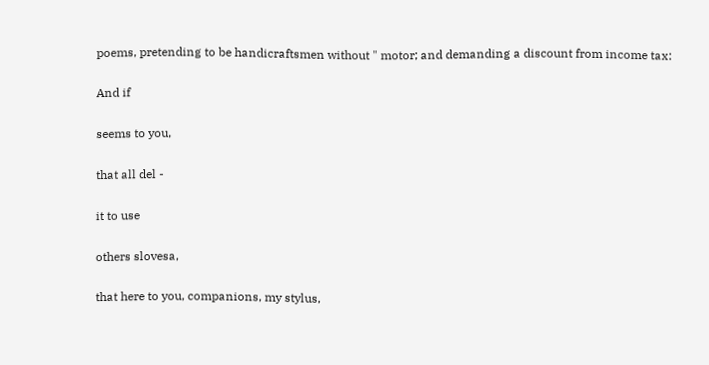poems, pretending to be handicraftsmen without " motor; and demanding a discount from income tax:

And if

seems to you,

that all del -

it to use

others slovesa,

that here to you, companions, my stylus,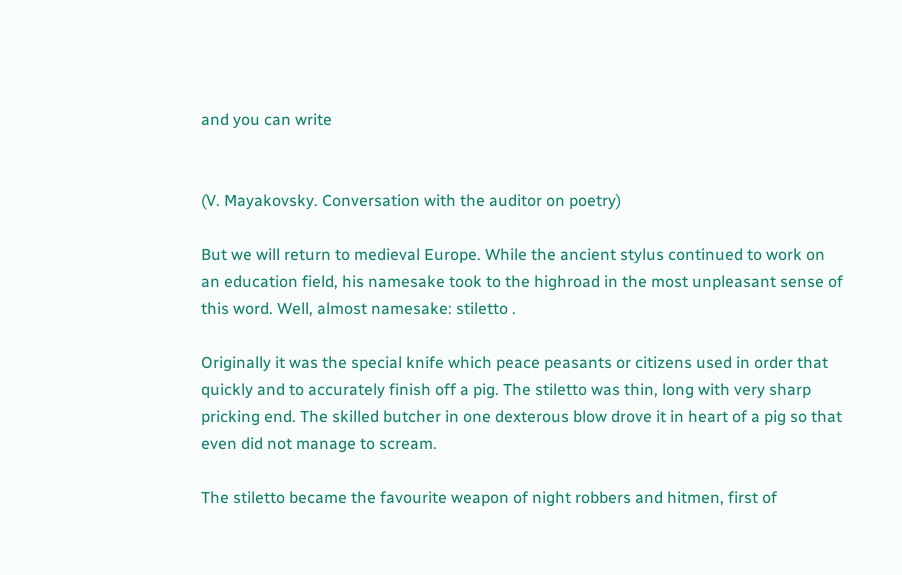and you can write


(V. Mayakovsky. Conversation with the auditor on poetry)

But we will return to medieval Europe. While the ancient stylus continued to work on an education field, his namesake took to the highroad in the most unpleasant sense of this word. Well, almost namesake: stiletto .

Originally it was the special knife which peace peasants or citizens used in order that quickly and to accurately finish off a pig. The stiletto was thin, long with very sharp pricking end. The skilled butcher in one dexterous blow drove it in heart of a pig so that even did not manage to scream.

The stiletto became the favourite weapon of night robbers and hitmen, first of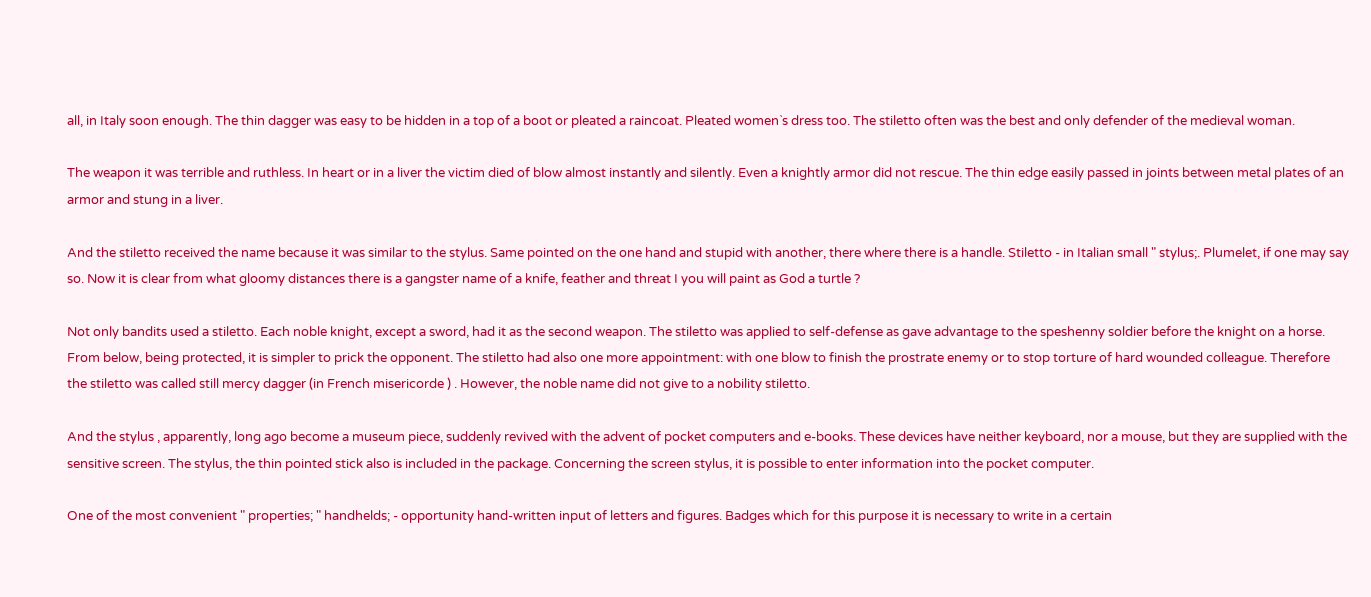all, in Italy soon enough. The thin dagger was easy to be hidden in a top of a boot or pleated a raincoat. Pleated women`s dress too. The stiletto often was the best and only defender of the medieval woman.

The weapon it was terrible and ruthless. In heart or in a liver the victim died of blow almost instantly and silently. Even a knightly armor did not rescue. The thin edge easily passed in joints between metal plates of an armor and stung in a liver.

And the stiletto received the name because it was similar to the stylus. Same pointed on the one hand and stupid with another, there where there is a handle. Stiletto - in Italian small " stylus;. Plumelet, if one may say so. Now it is clear from what gloomy distances there is a gangster name of a knife, feather and threat I you will paint as God a turtle ?

Not only bandits used a stiletto. Each noble knight, except a sword, had it as the second weapon. The stiletto was applied to self-defense as gave advantage to the speshenny soldier before the knight on a horse. From below, being protected, it is simpler to prick the opponent. The stiletto had also one more appointment: with one blow to finish the prostrate enemy or to stop torture of hard wounded colleague. Therefore the stiletto was called still mercy dagger (in French misericorde ) . However, the noble name did not give to a nobility stiletto.

And the stylus , apparently, long ago become a museum piece, suddenly revived with the advent of pocket computers and e-books. These devices have neither keyboard, nor a mouse, but they are supplied with the sensitive screen. The stylus, the thin pointed stick also is included in the package. Concerning the screen stylus, it is possible to enter information into the pocket computer.

One of the most convenient " properties; " handhelds; - opportunity hand-written input of letters and figures. Badges which for this purpose it is necessary to write in a certain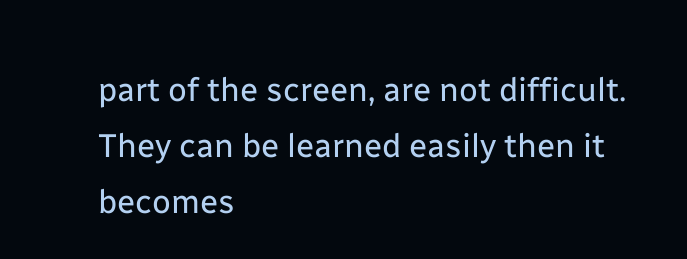part of the screen, are not difficult. They can be learned easily then it becomes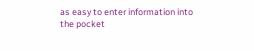as easy to enter information into the pocket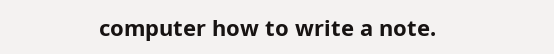computer how to write a note.